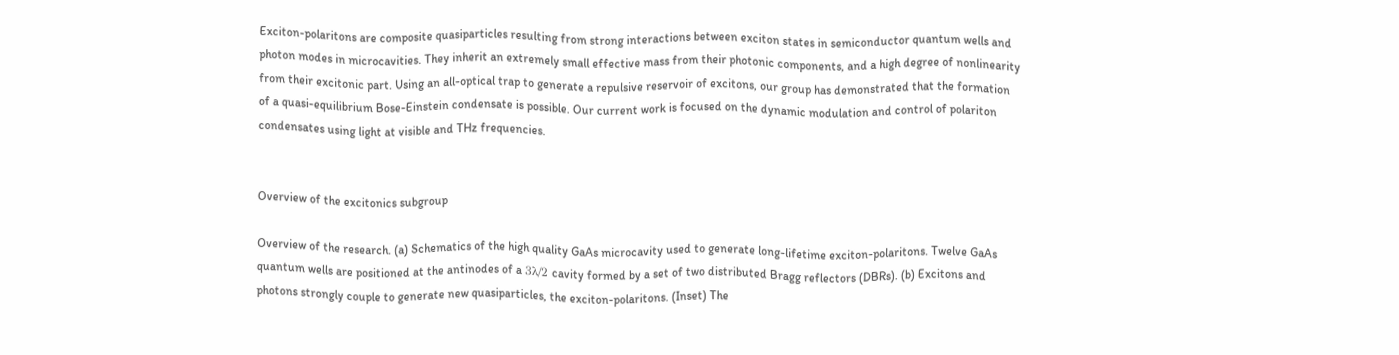Exciton-polaritons are composite quasiparticles resulting from strong interactions between exciton states in semiconductor quantum wells and photon modes in microcavities. They inherit an extremely small effective mass from their photonic components, and a high degree of nonlinearity from their excitonic part. Using an all-optical trap to generate a repulsive reservoir of excitons, our group has demonstrated that the formation of a quasi-equilibrium Bose-Einstein condensate is possible. Our current work is focused on the dynamic modulation and control of polariton condensates using light at visible and THz frequencies.


Overview of the excitonics subgroup

Overview of the research. (a) Schematics of the high quality GaAs microcavity used to generate long-lifetime exciton-polaritons. Twelve GaAs quantum wells are positioned at the antinodes of a 3λ/2 cavity formed by a set of two distributed Bragg reflectors (DBRs). (b) Excitons and photons strongly couple to generate new quasiparticles, the exciton-polaritons. (Inset) The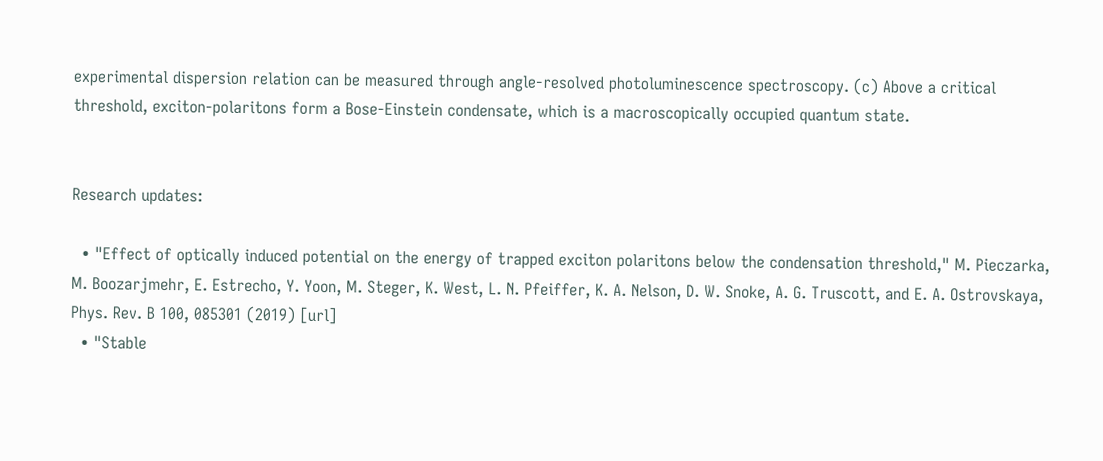experimental dispersion relation can be measured through angle-resolved photoluminescence spectroscopy. (c) Above a critical threshold, exciton-polaritons form a Bose-Einstein condensate, which is a macroscopically occupied quantum state.


Research updates:

  • "Effect of optically induced potential on the energy of trapped exciton polaritons below the condensation threshold," M. Pieczarka, M. Boozarjmehr, E. Estrecho, Y. Yoon, M. Steger, K. West, L. N. Pfeiffer, K. A. Nelson, D. W. Snoke, A. G. Truscott, and E. A. Ostrovskaya, Phys. Rev. B 100, 085301 (2019) [url]
  • "Stable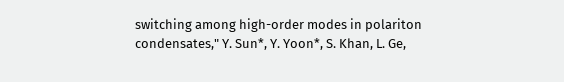switching among high-order modes in polariton condensates," Y. Sun*, Y. Yoon*, S. Khan, L. Ge,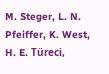M. Steger, L. N. Pfeiffer, K. West, H. E. Türeci,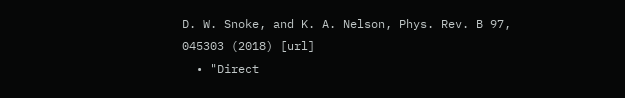D. W. Snoke, and K. A. Nelson, Phys. Rev. B 97, 045303 (2018) [url]
  • "Direct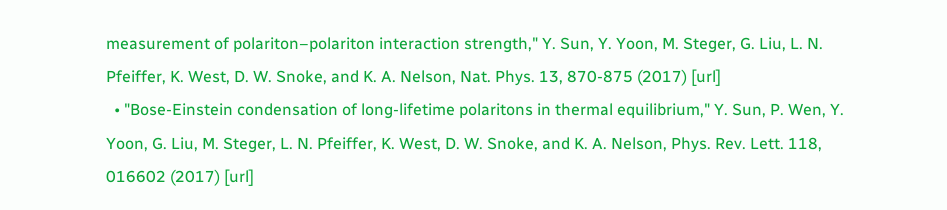measurement of polariton–polariton interaction strength," Y. Sun, Y. Yoon, M. Steger, G. Liu, L. N. Pfeiffer, K. West, D. W. Snoke, and K. A. Nelson, Nat. Phys. 13, 870-875 (2017) [url]
  • "Bose-Einstein condensation of long-lifetime polaritons in thermal equilibrium," Y. Sun, P. Wen, Y. Yoon, G. Liu, M. Steger, L. N. Pfeiffer, K. West, D. W. Snoke, and K. A. Nelson, Phys. Rev. Lett. 118, 016602 (2017) [url]